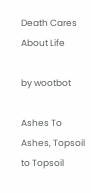Death Cares About Life

by wootbot

Ashes To Ashes, Topsoil to Topsoil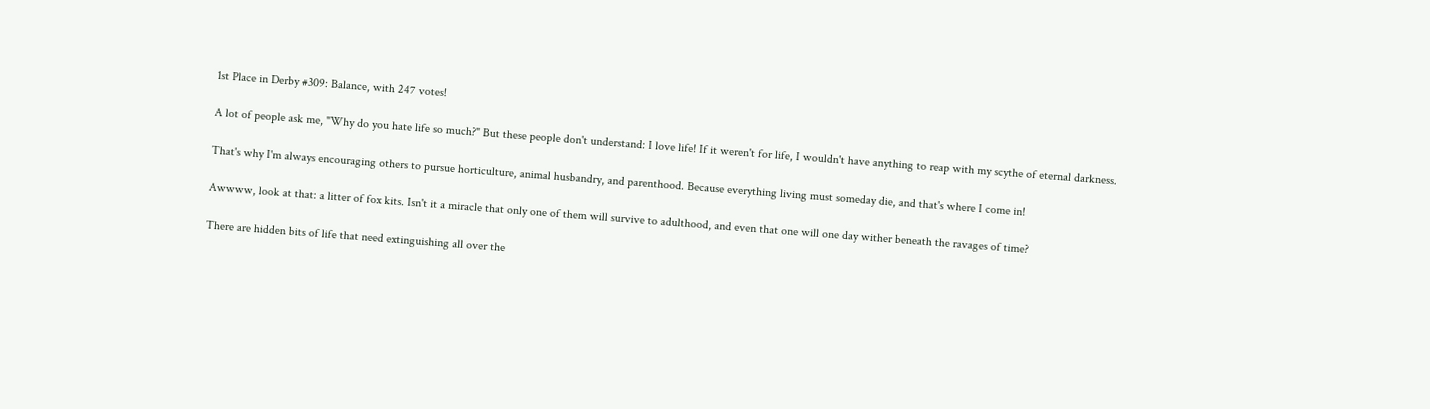1st Place in Derby #309: Balance, with 247 votes!

A lot of people ask me, "Why do you hate life so much?" But these people don't understand: I love life! If it weren't for life, I wouldn't have anything to reap with my scythe of eternal darkness.

That's why I'm always encouraging others to pursue horticulture, animal husbandry, and parenthood. Because everything living must someday die, and that's where I come in!

Awwww, look at that: a litter of fox kits. Isn't it a miracle that only one of them will survive to adulthood, and even that one will one day wither beneath the ravages of time?

There are hidden bits of life that need extinguishing all over the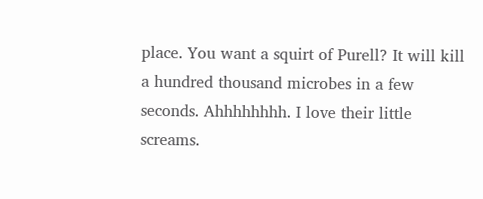place. You want a squirt of Purell? It will kill a hundred thousand microbes in a few seconds. Ahhhhhhhh. I love their little screams.